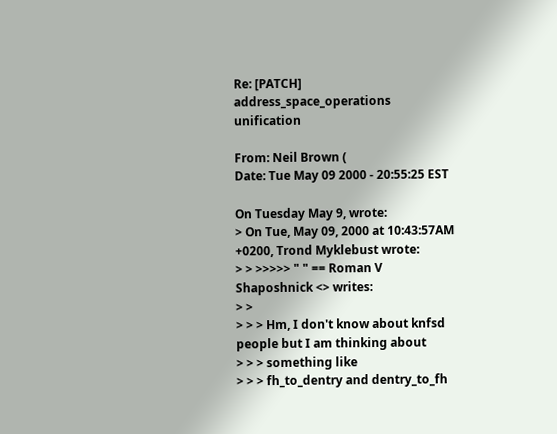Re: [PATCH] address_space_operations unification

From: Neil Brown (
Date: Tue May 09 2000 - 20:55:25 EST

On Tuesday May 9, wrote:
> On Tue, May 09, 2000 at 10:43:57AM +0200, Trond Myklebust wrote:
> > >>>>> " " == Roman V Shaposhnick <> writes:
> >
> > > Hm, I don't know about knfsd people but I am thinking about
> > > something like
> > > fh_to_dentry and dentry_to_fh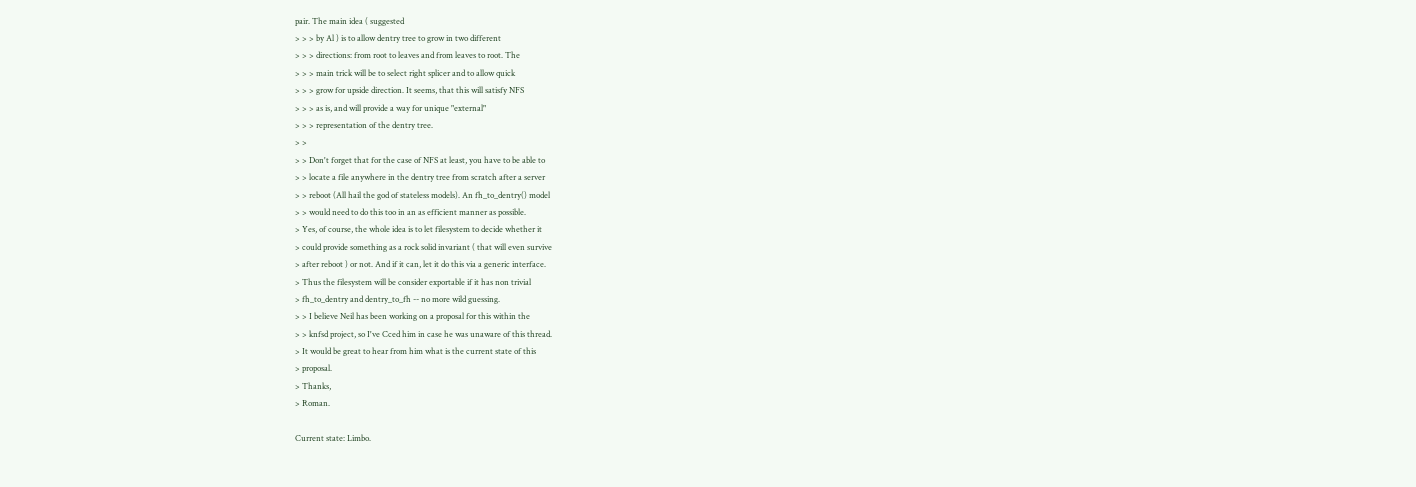pair. The main idea ( suggested
> > > by Al ) is to allow dentry tree to grow in two different
> > > directions: from root to leaves and from leaves to root. The
> > > main trick will be to select right splicer and to allow quick
> > > grow for upside direction. It seems, that this will satisfy NFS
> > > as is, and will provide a way for unique "external"
> > > representation of the dentry tree.
> >
> > Don't forget that for the case of NFS at least, you have to be able to
> > locate a file anywhere in the dentry tree from scratch after a server
> > reboot (All hail the god of stateless models). An fh_to_dentry() model
> > would need to do this too in an as efficient manner as possible.
> Yes, of course, the whole idea is to let filesystem to decide whether it
> could provide something as a rock solid invariant ( that will even survive
> after reboot ) or not. And if it can, let it do this via a generic interface.
> Thus the filesystem will be consider exportable if it has non trivial
> fh_to_dentry and dentry_to_fh -- no more wild guessing.
> > I believe Neil has been working on a proposal for this within the
> > knfsd project, so I've Cced him in case he was unaware of this thread.
> It would be great to hear from him what is the current state of this
> proposal.
> Thanks,
> Roman.

Current state: Limbo.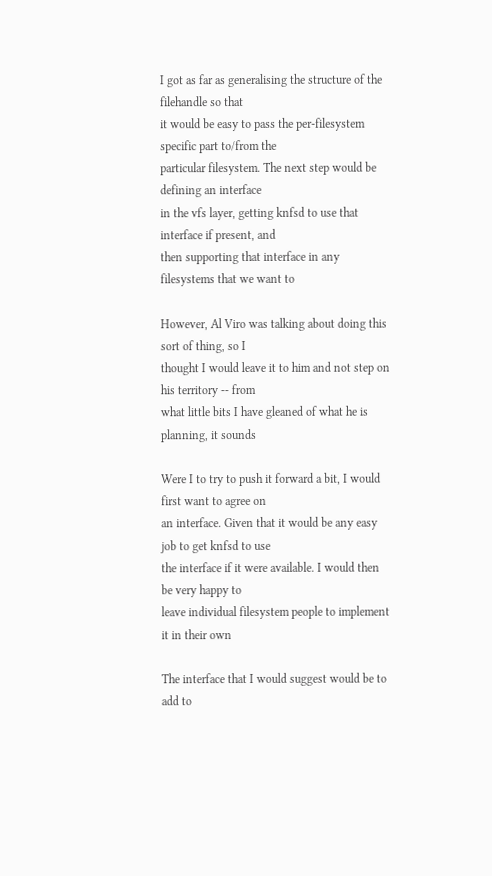I got as far as generalising the structure of the filehandle so that
it would be easy to pass the per-filesystem specific part to/from the
particular filesystem. The next step would be defining an interface
in the vfs layer, getting knfsd to use that interface if present, and
then supporting that interface in any filesystems that we want to

However, Al Viro was talking about doing this sort of thing, so I
thought I would leave it to him and not step on his territory -- from
what little bits I have gleaned of what he is planning, it sounds

Were I to try to push it forward a bit, I would first want to agree on
an interface. Given that it would be any easy job to get knfsd to use
the interface if it were available. I would then be very happy to
leave individual filesystem people to implement it in their own

The interface that I would suggest would be to add to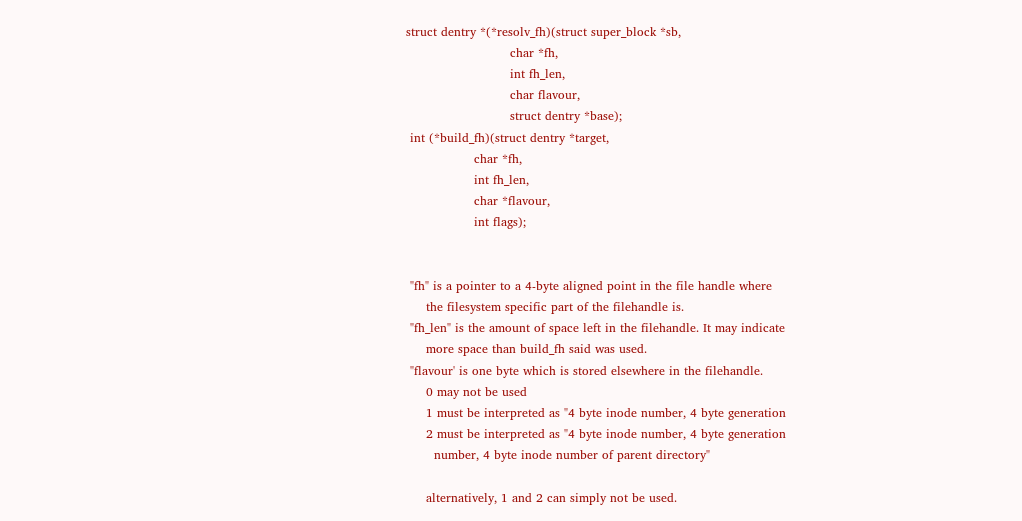struct dentry *(*resolv_fh)(struct super_block *sb,
                          char *fh,
                          int fh_len,
                          char flavour,
                          struct dentry *base);
 int (*build_fh)(struct dentry *target,
                 char *fh,
                 int fh_len,
                 char *flavour,
                 int flags);


 "fh" is a pointer to a 4-byte aligned point in the file handle where
     the filesystem specific part of the filehandle is.
 "fh_len" is the amount of space left in the filehandle. It may indicate
     more space than build_fh said was used.
 "flavour' is one byte which is stored elsewhere in the filehandle.
     0 may not be used
     1 must be interpreted as "4 byte inode number, 4 byte generation
     2 must be interpreted as "4 byte inode number, 4 byte generation
       number, 4 byte inode number of parent directory"

     alternatively, 1 and 2 can simply not be used.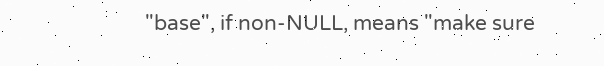"base", if non-NULL, means "make sure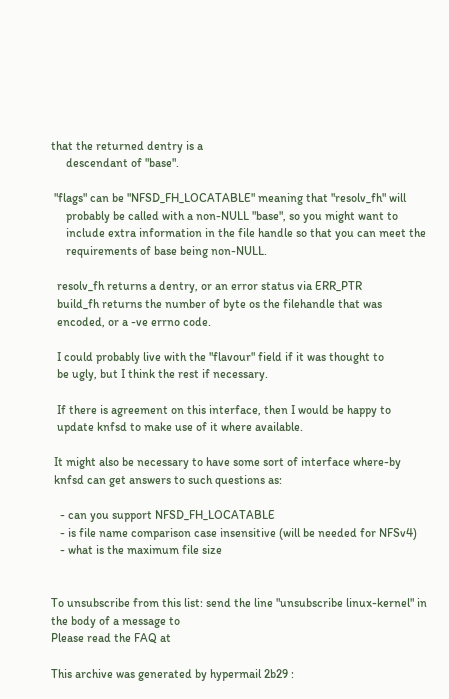that the returned dentry is a
     descendant of "base".

 "flags" can be "NFSD_FH_LOCATABLE" meaning that "resolv_fh" will
     probably be called with a non-NULL "base", so you might want to
     include extra information in the file handle so that you can meet the
     requirements of base being non-NULL.

  resolv_fh returns a dentry, or an error status via ERR_PTR
  build_fh returns the number of byte os the filehandle that was
  encoded, or a -ve errno code.

  I could probably live with the "flavour" field if it was thought to
  be ugly, but I think the rest if necessary.

  If there is agreement on this interface, then I would be happy to
  update knfsd to make use of it where available.

 It might also be necessary to have some sort of interface where-by
 knfsd can get answers to such questions as:

   - can you support NFSD_FH_LOCATABLE
   - is file name comparison case insensitive (will be needed for NFSv4)
   - what is the maximum file size


To unsubscribe from this list: send the line "unsubscribe linux-kernel" in
the body of a message to
Please read the FAQ at

This archive was generated by hypermail 2b29 :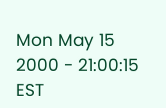Mon May 15 2000 - 21:00:15 EST